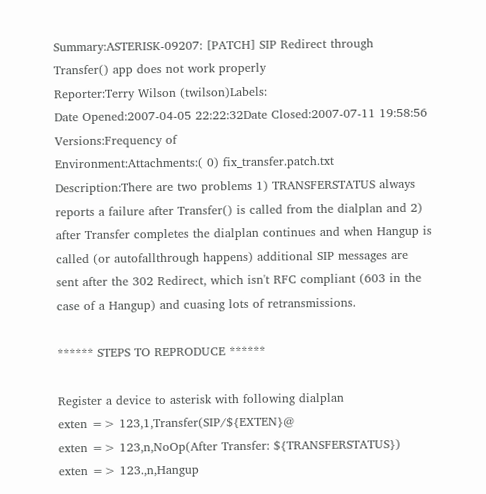Summary:ASTERISK-09207: [PATCH] SIP Redirect through Transfer() app does not work properly
Reporter:Terry Wilson (twilson)Labels:
Date Opened:2007-04-05 22:22:32Date Closed:2007-07-11 19:58:56
Versions:Frequency of
Environment:Attachments:( 0) fix_transfer.patch.txt
Description:There are two problems 1) TRANSFERSTATUS always reports a failure after Transfer() is called from the dialplan and 2) after Transfer completes the dialplan continues and when Hangup is called (or autofallthrough happens) additional SIP messages are sent after the 302 Redirect, which isn't RFC compliant (603 in the case of a Hangup) and cuasing lots of retransmissions.

****** STEPS TO REPRODUCE ******

Register a device to asterisk with following dialplan
exten => 123,1,Transfer(SIP/${EXTEN}@
exten => 123,n,NoOp(After Transfer: ${TRANSFERSTATUS})
exten => 123.,n,Hangup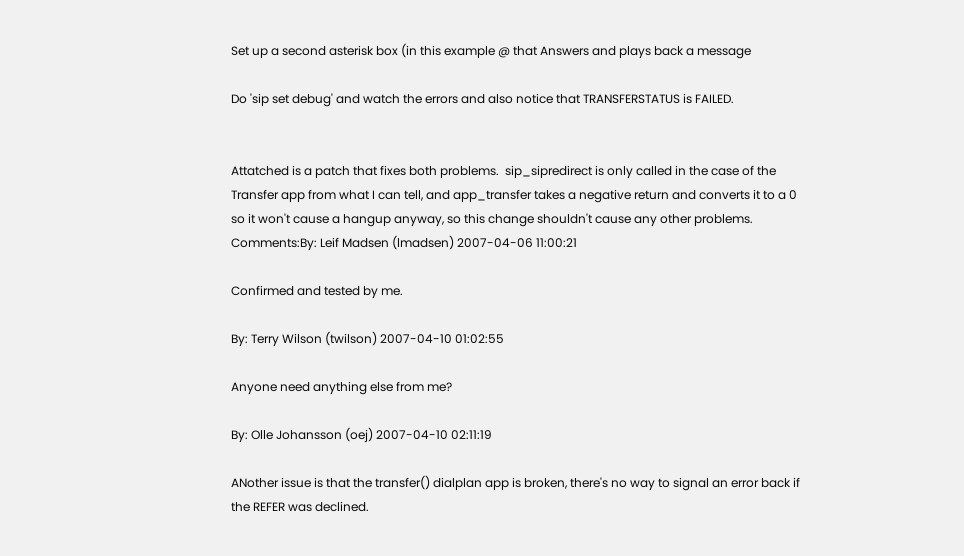Set up a second asterisk box (in this example @ that Answers and plays back a message

Do 'sip set debug' and watch the errors and also notice that TRANSFERSTATUS is FAILED.


Attatched is a patch that fixes both problems.  sip_sipredirect is only called in the case of the Transfer app from what I can tell, and app_transfer takes a negative return and converts it to a 0 so it won't cause a hangup anyway, so this change shouldn't cause any other problems.
Comments:By: Leif Madsen (lmadsen) 2007-04-06 11:00:21

Confirmed and tested by me.

By: Terry Wilson (twilson) 2007-04-10 01:02:55

Anyone need anything else from me?

By: Olle Johansson (oej) 2007-04-10 02:11:19

ANother issue is that the transfer() dialplan app is broken, there's no way to signal an error back if the REFER was declined.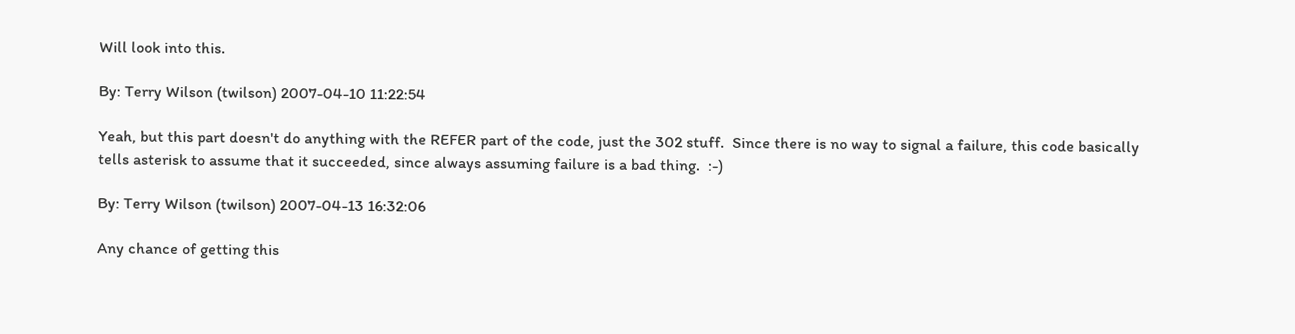Will look into this.

By: Terry Wilson (twilson) 2007-04-10 11:22:54

Yeah, but this part doesn't do anything with the REFER part of the code, just the 302 stuff.  Since there is no way to signal a failure, this code basically tells asterisk to assume that it succeeded, since always assuming failure is a bad thing.  :-)

By: Terry Wilson (twilson) 2007-04-13 16:32:06

Any chance of getting this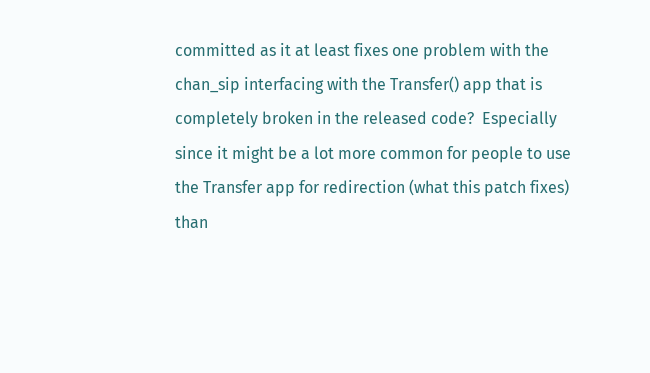committed as it at least fixes one problem with the chan_sip interfacing with the Transfer() app that is completely broken in the released code?  Especially since it might be a lot more common for people to use the Transfer app for redirection (what this patch fixes) than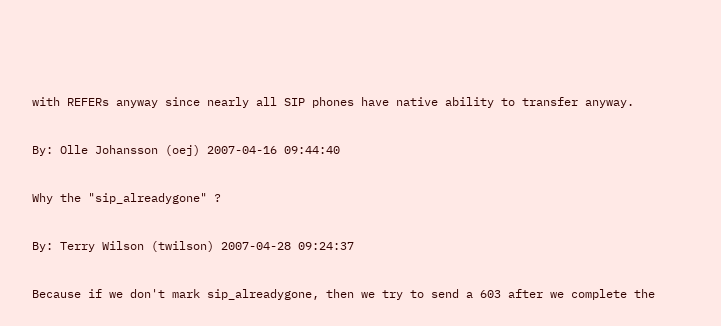with REFERs anyway since nearly all SIP phones have native ability to transfer anyway.

By: Olle Johansson (oej) 2007-04-16 09:44:40

Why the "sip_alreadygone" ?

By: Terry Wilson (twilson) 2007-04-28 09:24:37

Because if we don't mark sip_alreadygone, then we try to send a 603 after we complete the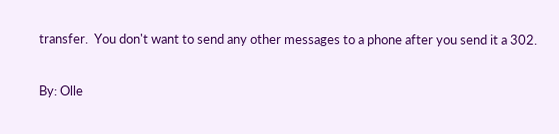transfer.  You don't want to send any other messages to a phone after you send it a 302.

By: Olle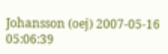Johansson (oej) 2007-05-16 05:06:39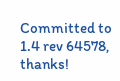Committed to 1.4 rev 64578, thanks!